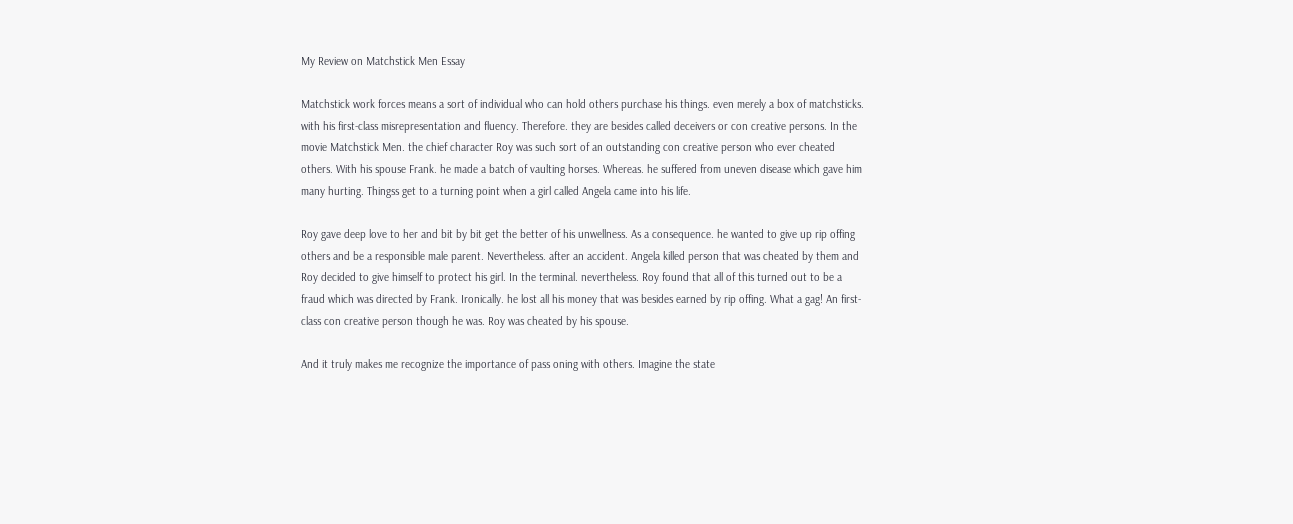My Review on Matchstick Men Essay

Matchstick work forces means a sort of individual who can hold others purchase his things. even merely a box of matchsticks. with his first-class misrepresentation and fluency. Therefore. they are besides called deceivers or con creative persons. In the movie Matchstick Men. the chief character Roy was such sort of an outstanding con creative person who ever cheated others. With his spouse Frank. he made a batch of vaulting horses. Whereas. he suffered from uneven disease which gave him many hurting. Thingss get to a turning point when a girl called Angela came into his life.

Roy gave deep love to her and bit by bit get the better of his unwellness. As a consequence. he wanted to give up rip offing others and be a responsible male parent. Nevertheless. after an accident. Angela killed person that was cheated by them and Roy decided to give himself to protect his girl. In the terminal. nevertheless. Roy found that all of this turned out to be a fraud which was directed by Frank. Ironically. he lost all his money that was besides earned by rip offing. What a gag! An first-class con creative person though he was. Roy was cheated by his spouse.

And it truly makes me recognize the importance of pass oning with others. Imagine the state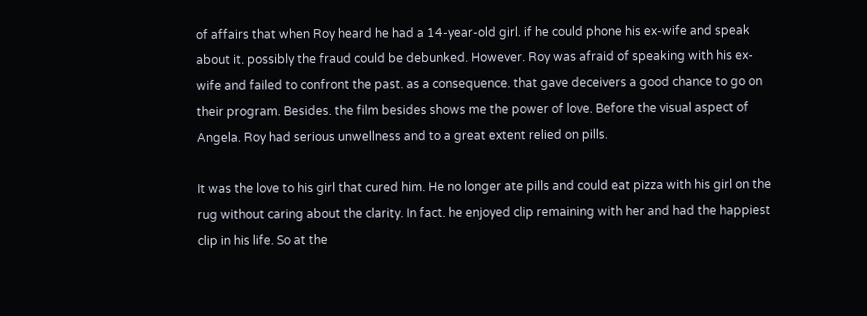of affairs that when Roy heard he had a 14-year-old girl. if he could phone his ex-wife and speak about it. possibly the fraud could be debunked. However. Roy was afraid of speaking with his ex-wife and failed to confront the past. as a consequence. that gave deceivers a good chance to go on their program. Besides. the film besides shows me the power of love. Before the visual aspect of Angela. Roy had serious unwellness and to a great extent relied on pills.

It was the love to his girl that cured him. He no longer ate pills and could eat pizza with his girl on the rug without caring about the clarity. In fact. he enjoyed clip remaining with her and had the happiest clip in his life. So at the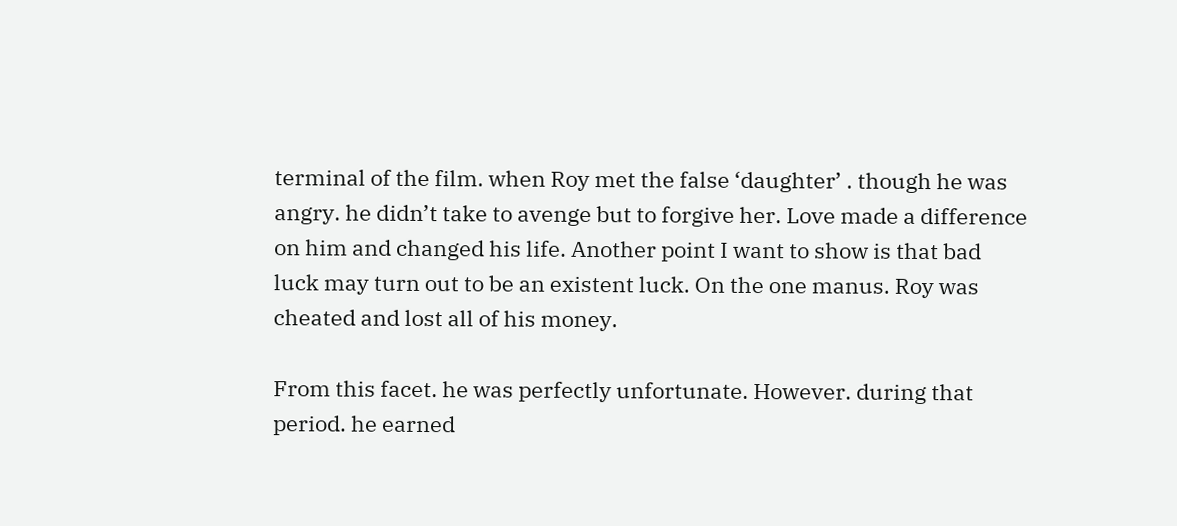terminal of the film. when Roy met the false ‘daughter’ . though he was angry. he didn’t take to avenge but to forgive her. Love made a difference on him and changed his life. Another point I want to show is that bad luck may turn out to be an existent luck. On the one manus. Roy was cheated and lost all of his money.

From this facet. he was perfectly unfortunate. However. during that period. he earned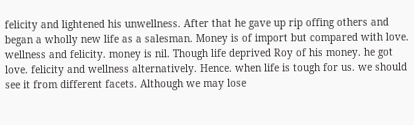felicity and lightened his unwellness. After that he gave up rip offing others and began a wholly new life as a salesman. Money is of import but compared with love. wellness and felicity. money is nil. Though life deprived Roy of his money. he got love. felicity and wellness alternatively. Hence. when life is tough for us. we should see it from different facets. Although we may lose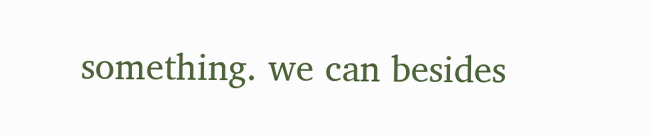something. we can besides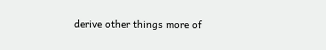derive other things more of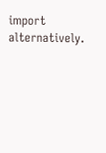import alternatively.